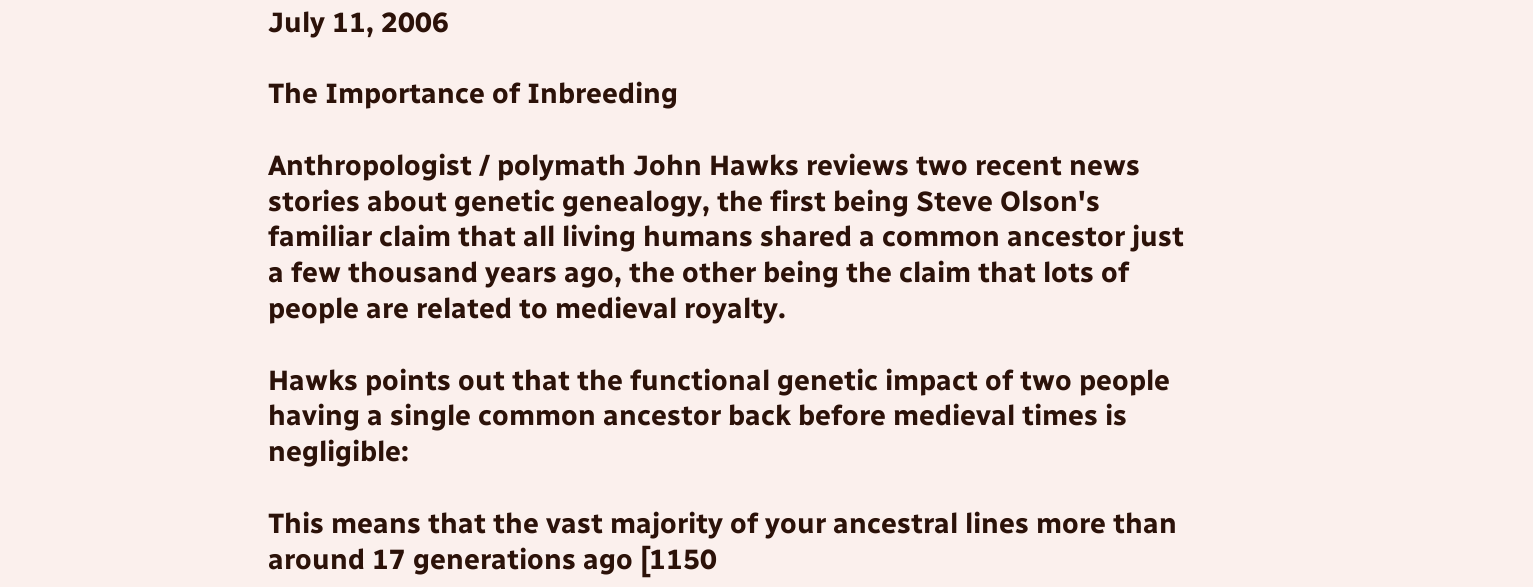July 11, 2006

The Importance of Inbreeding

Anthropologist / polymath John Hawks reviews two recent news stories about genetic genealogy, the first being Steve Olson's familiar claim that all living humans shared a common ancestor just a few thousand years ago, the other being the claim that lots of people are related to medieval royalty.

Hawks points out that the functional genetic impact of two people having a single common ancestor back before medieval times is negligible:

This means that the vast majority of your ancestral lines more than around 17 generations ago [1150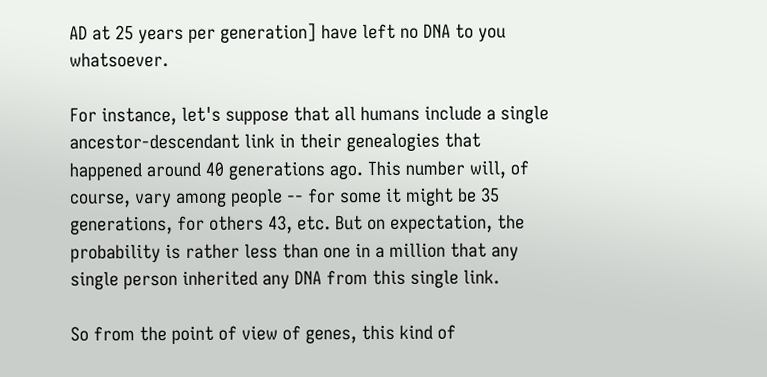AD at 25 years per generation] have left no DNA to you whatsoever.

For instance, let's suppose that all humans include a single ancestor-descendant link in their genealogies that happened around 40 generations ago. This number will, of course, vary among people -- for some it might be 35 generations, for others 43, etc. But on expectation, the probability is rather less than one in a million that any single person inherited any DNA from this single link.

So from the point of view of genes, this kind of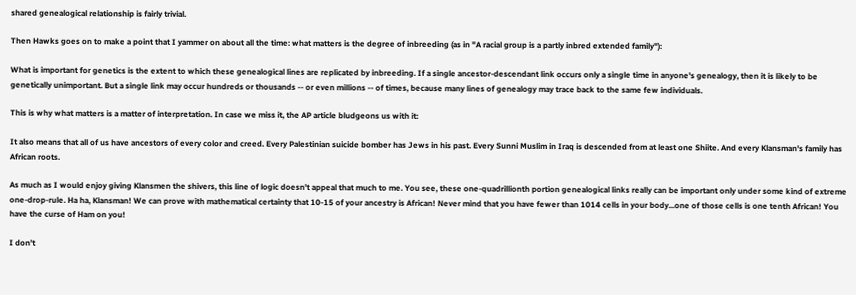shared genealogical relationship is fairly trivial.

Then Hawks goes on to make a point that I yammer on about all the time: what matters is the degree of inbreeding (as in "A racial group is a partly inbred extended family"):

What is important for genetics is the extent to which these genealogical lines are replicated by inbreeding. If a single ancestor-descendant link occurs only a single time in anyone's genealogy, then it is likely to be genetically unimportant. But a single link may occur hundreds or thousands -- or even millions -- of times, because many lines of genealogy may trace back to the same few individuals.

This is why what matters is a matter of interpretation. In case we miss it, the AP article bludgeons us with it:

It also means that all of us have ancestors of every color and creed. Every Palestinian suicide bomber has Jews in his past. Every Sunni Muslim in Iraq is descended from at least one Shiite. And every Klansman's family has African roots.

As much as I would enjoy giving Klansmen the shivers, this line of logic doesn't appeal that much to me. You see, these one-quadrillionth portion genealogical links really can be important only under some kind of extreme one-drop-rule. Ha ha, Klansman! We can prove with mathematical certainty that 10-15 of your ancestry is African! Never mind that you have fewer than 1014 cells in your body...one of those cells is one tenth African! You have the curse of Ham on you!

I don't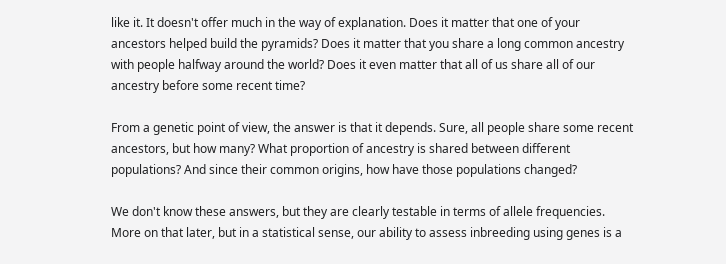like it. It doesn't offer much in the way of explanation. Does it matter that one of your ancestors helped build the pyramids? Does it matter that you share a long common ancestry with people halfway around the world? Does it even matter that all of us share all of our ancestry before some recent time?

From a genetic point of view, the answer is that it depends. Sure, all people share some recent ancestors, but how many? What proportion of ancestry is shared between different populations? And since their common origins, how have those populations changed?

We don't know these answers, but they are clearly testable in terms of allele frequencies. More on that later, but in a statistical sense, our ability to assess inbreeding using genes is a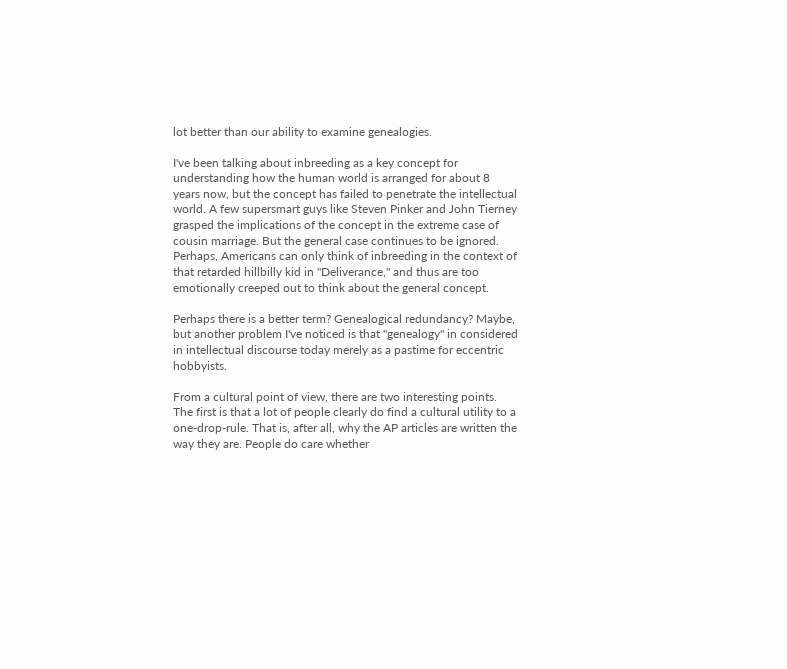lot better than our ability to examine genealogies.

I've been talking about inbreeding as a key concept for understanding how the human world is arranged for about 8 years now, but the concept has failed to penetrate the intellectual world. A few supersmart guys like Steven Pinker and John Tierney grasped the implications of the concept in the extreme case of cousin marriage. But the general case continues to be ignored. Perhaps, Americans can only think of inbreeding in the context of that retarded hillbilly kid in "Deliverance," and thus are too emotionally creeped out to think about the general concept.

Perhaps there is a better term? Genealogical redundancy? Maybe, but another problem I've noticed is that "genealogy" in considered in intellectual discourse today merely as a pastime for eccentric hobbyists.

From a cultural point of view, there are two interesting points. The first is that a lot of people clearly do find a cultural utility to a one-drop-rule. That is, after all, why the AP articles are written the way they are. People do care whether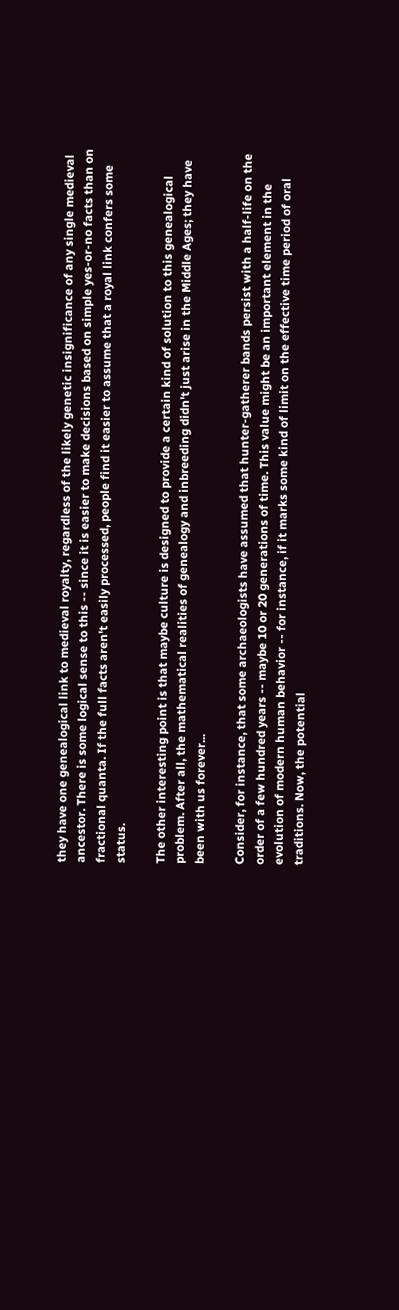they have one genealogical link to medieval royalty, regardless of the likely genetic insignificance of any single medieval ancestor. There is some logical sense to this -- since it is easier to make decisions based on simple yes-or-no facts than on fractional quanta. If the full facts aren't easily processed, people find it easier to assume that a royal link confers some status.

The other interesting point is that maybe culture is designed to provide a certain kind of solution to this genealogical problem. After all, the mathematical realities of genealogy and inbreeding didn't just arise in the Middle Ages; they have been with us forever...

Consider, for instance, that some archaeologists have assumed that hunter-gatherer bands persist with a half-life on the order of a few hundred years -- maybe 10 or 20 generations of time. This value might be an important element in the evolution of modern human behavior -- for instance, if it marks some kind of limit on the effective time period of oral traditions. Now, the potential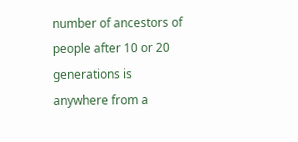number of ancestors of people after 10 or 20 generations is anywhere from a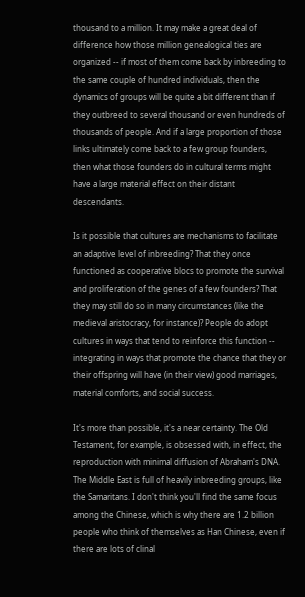thousand to a million. It may make a great deal of difference how those million genealogical ties are organized -- if most of them come back by inbreeding to the same couple of hundred individuals, then the dynamics of groups will be quite a bit different than if they outbreed to several thousand or even hundreds of thousands of people. And if a large proportion of those links ultimately come back to a few group founders, then what those founders do in cultural terms might have a large material effect on their distant descendants.

Is it possible that cultures are mechanisms to facilitate an adaptive level of inbreeding? That they once functioned as cooperative blocs to promote the survival and proliferation of the genes of a few founders? That they may still do so in many circumstances (like the medieval aristocracy, for instance)? People do adopt cultures in ways that tend to reinforce this function -- integrating in ways that promote the chance that they or their offspring will have (in their view) good marriages, material comforts, and social success.

It's more than possible, it's a near certainty. The Old Testament, for example, is obsessed with, in effect, the reproduction with minimal diffusion of Abraham's DNA. The Middle East is full of heavily inbreeding groups, like the Samaritans. I don't think you'll find the same focus among the Chinese, which is why there are 1.2 billion people who think of themselves as Han Chinese, even if there are lots of clinal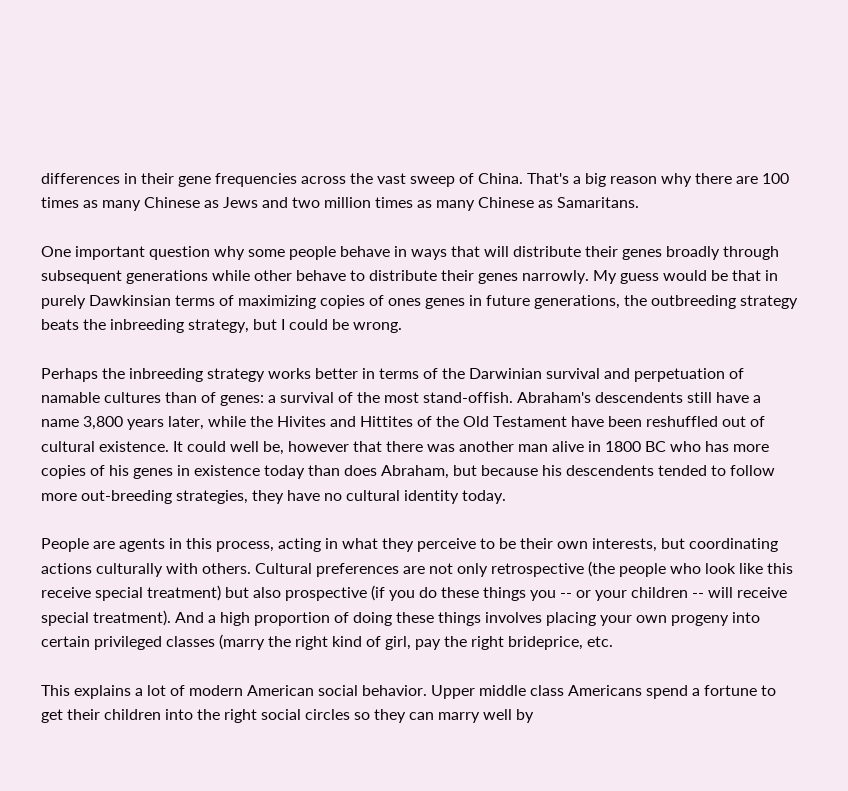differences in their gene frequencies across the vast sweep of China. That's a big reason why there are 100 times as many Chinese as Jews and two million times as many Chinese as Samaritans.

One important question why some people behave in ways that will distribute their genes broadly through subsequent generations while other behave to distribute their genes narrowly. My guess would be that in purely Dawkinsian terms of maximizing copies of ones genes in future generations, the outbreeding strategy beats the inbreeding strategy, but I could be wrong.

Perhaps the inbreeding strategy works better in terms of the Darwinian survival and perpetuation of namable cultures than of genes: a survival of the most stand-offish. Abraham's descendents still have a name 3,800 years later, while the Hivites and Hittites of the Old Testament have been reshuffled out of cultural existence. It could well be, however that there was another man alive in 1800 BC who has more copies of his genes in existence today than does Abraham, but because his descendents tended to follow more out-breeding strategies, they have no cultural identity today.

People are agents in this process, acting in what they perceive to be their own interests, but coordinating actions culturally with others. Cultural preferences are not only retrospective (the people who look like this receive special treatment) but also prospective (if you do these things you -- or your children -- will receive special treatment). And a high proportion of doing these things involves placing your own progeny into certain privileged classes (marry the right kind of girl, pay the right brideprice, etc.

This explains a lot of modern American social behavior. Upper middle class Americans spend a fortune to get their children into the right social circles so they can marry well by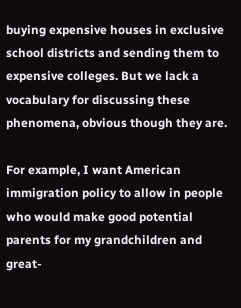buying expensive houses in exclusive school districts and sending them to expensive colleges. But we lack a vocabulary for discussing these phenomena, obvious though they are.

For example, I want American immigration policy to allow in people who would make good potential parents for my grandchildren and great-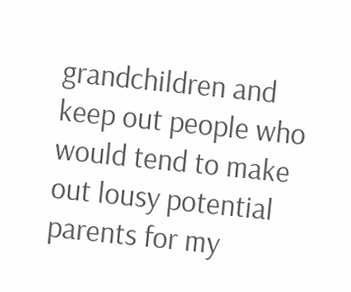grandchildren and keep out people who would tend to make out lousy potential parents for my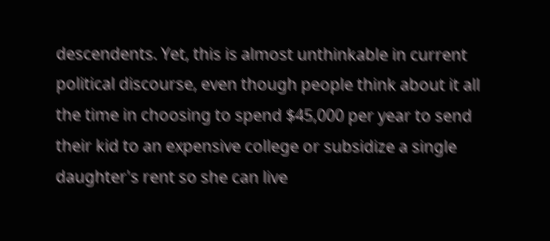descendents. Yet, this is almost unthinkable in current political discourse, even though people think about it all the time in choosing to spend $45,000 per year to send their kid to an expensive college or subsidize a single daughter's rent so she can live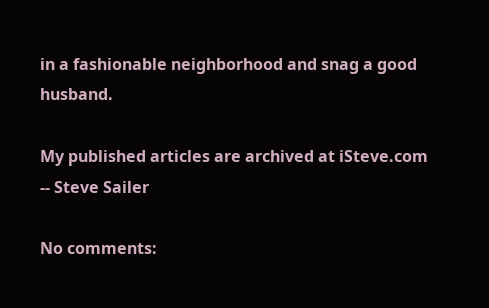in a fashionable neighborhood and snag a good husband.

My published articles are archived at iSteve.com -- Steve Sailer

No comments: